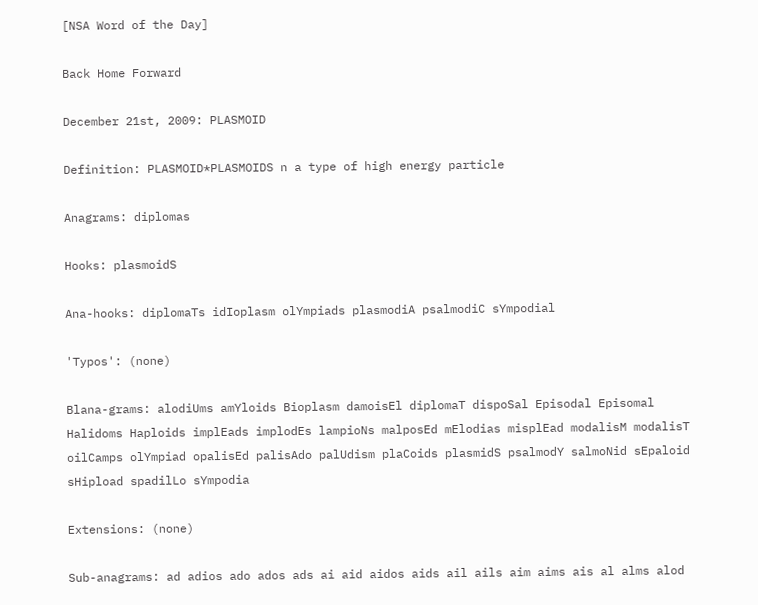[NSA Word of the Day]

Back Home Forward

December 21st, 2009: PLASMOID

Definition: PLASMOID*PLASMOIDS n a type of high energy particle

Anagrams: diplomas

Hooks: plasmoidS

Ana-hooks: diplomaTs idIoplasm olYmpiads plasmodiA psalmodiC sYmpodial

'Typos': (none)

Blana-grams: alodiUms amYloids Bioplasm damoisEl diplomaT dispoSal Episodal Episomal Halidoms Haploids implEads implodEs lampioNs malposEd mElodias misplEad modalisM modalisT oilCamps olYmpiad opalisEd palisAdo palUdism plaCoids plasmidS psalmodY salmoNid sEpaloid sHipload spadilLo sYmpodia

Extensions: (none)

Sub-anagrams: ad adios ado ados ads ai aid aidos aids ail ails aim aims ais al alms alod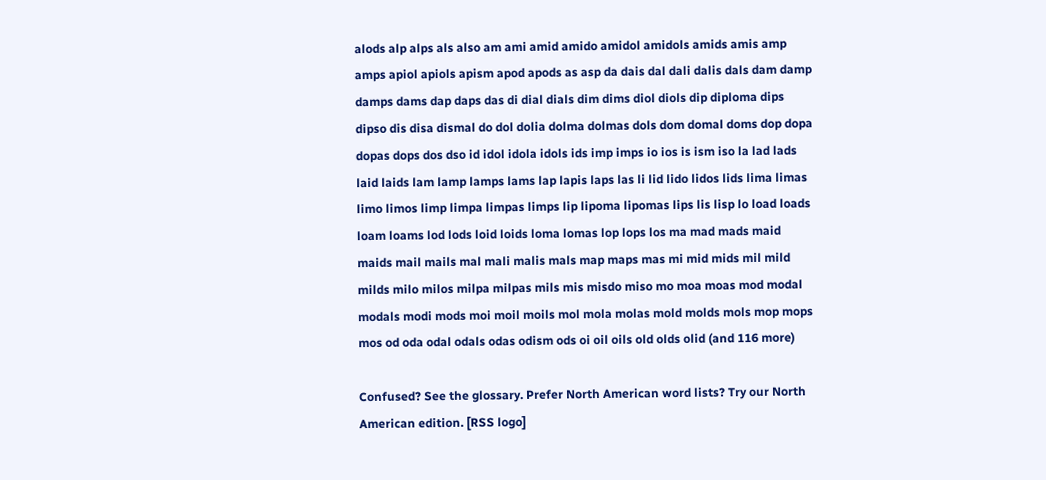alods alp alps als also am ami amid amido amidol amidols amids amis amp amps apiol apiols apism apod apods as asp da dais dal dali dalis dals dam damp damps dams dap daps das di dial dials dim dims diol diols dip diploma dips dipso dis disa dismal do dol dolia dolma dolmas dols dom domal doms dop dopa dopas dops dos dso id idol idola idols ids imp imps io ios is ism iso la lad lads laid laids lam lamp lamps lams lap lapis laps las li lid lido lidos lids lima limas limo limos limp limpa limpas limps lip lipoma lipomas lips lis lisp lo load loads loam loams lod lods loid loids loma lomas lop lops los ma mad mads maid maids mail mails mal mali malis mals map maps mas mi mid mids mil mild milds milo milos milpa milpas mils mis misdo miso mo moa moas mod modal modals modi mods moi moil moils mol mola molas mold molds mols mop mops mos od oda odal odals odas odism ods oi oil oils old olds olid (and 116 more)

Confused? See the glossary. Prefer North American word lists? Try our North American edition. [RSS logo]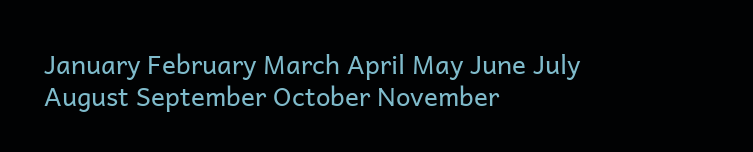January February March April May June July August September October November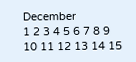December
1 2 3 4 5 6 7 8 9 10 11 12 13 14 15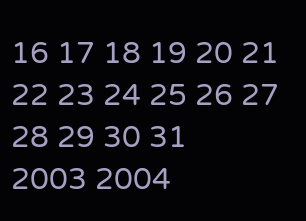16 17 18 19 20 21 22 23 24 25 26 27 28 29 30 31
2003 2004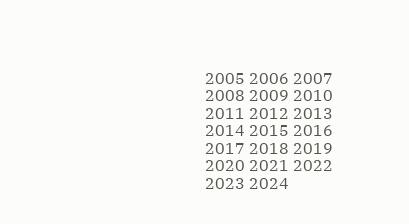2005 2006 2007 2008 2009 2010 2011 2012 2013 2014 2015 2016 2017 2018 2019 2020 2021 2022 2023 2024